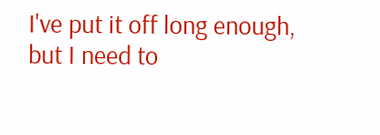I've put it off long enough, but I need to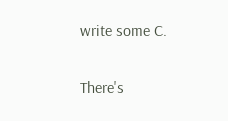write some C.

There's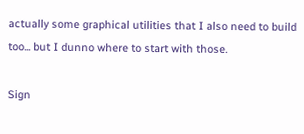actually some graphical utilities that I also need to build too... but I dunno where to start with those.

Sign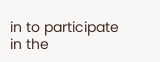in to participate in the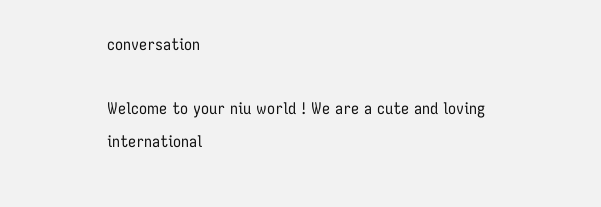conversation

Welcome to your niu world ! We are a cute and loving international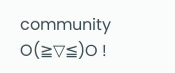community O(≧▽≦)O !